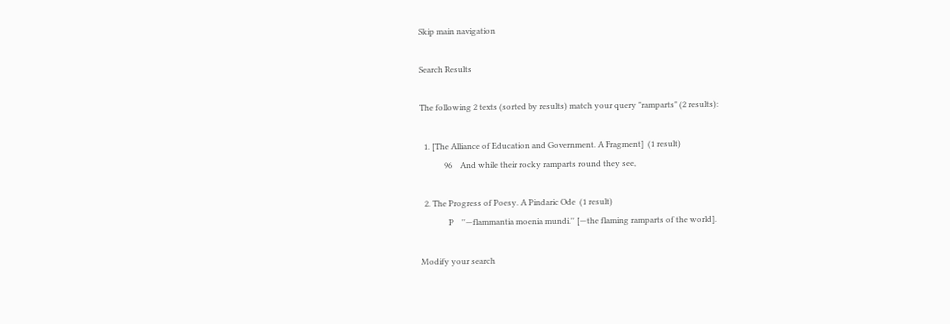Skip main navigation

Search Results

The following 2 texts (sorted by results) match your query "ramparts" (2 results):

  1. [The Alliance of Education and Government. A Fragment]  (1 result)
            96    And while their rocky ramparts round they see,

  2. The Progress of Poesy. A Pindaric Ode  (1 result)
              P    ''—flammantia moenia mundi.'' [—the flaming ramparts of the world].

Modify your search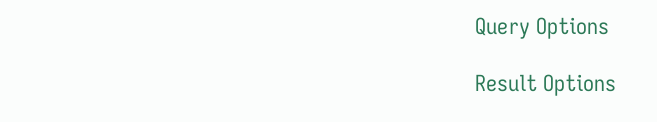Query Options

Result Options